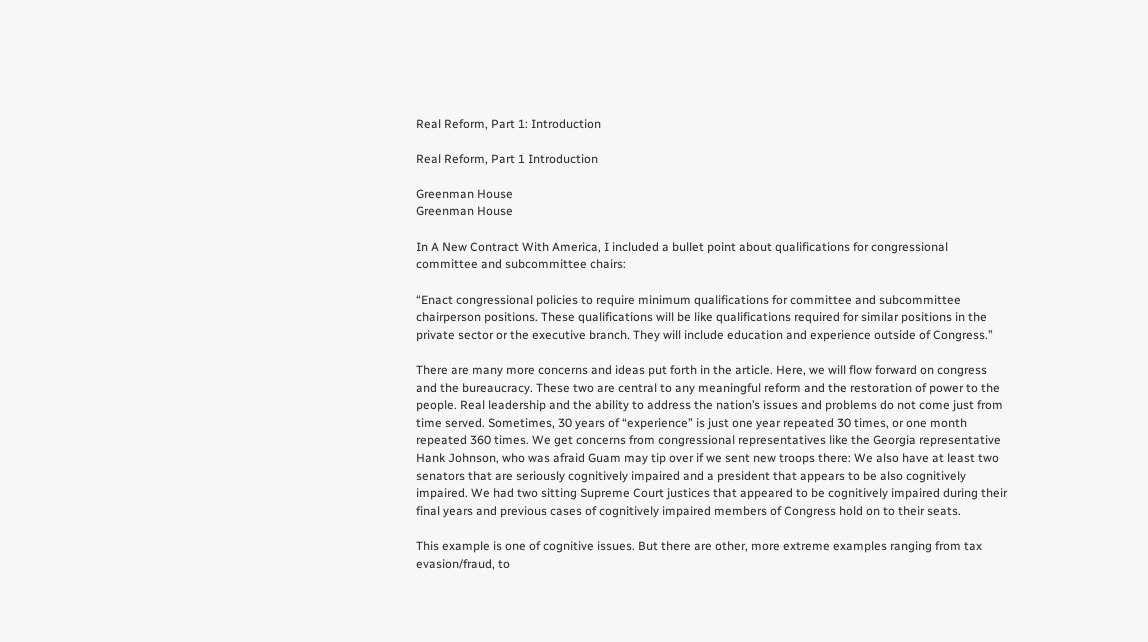Real Reform, Part 1: Introduction

Real Reform, Part 1 Introduction

Greenman House
Greenman House

In A New Contract With America, I included a bullet point about qualifications for congressional committee and subcommittee chairs:

“Enact congressional policies to require minimum qualifications for committee and subcommittee chairperson positions. These qualifications will be like qualifications required for similar positions in the private sector or the executive branch. They will include education and experience outside of Congress.”

There are many more concerns and ideas put forth in the article. Here, we will flow forward on congress and the bureaucracy. These two are central to any meaningful reform and the restoration of power to the people. Real leadership and the ability to address the nation’s issues and problems do not come just from time served. Sometimes, 30 years of “experience” is just one year repeated 30 times, or one month repeated 360 times. We get concerns from congressional representatives like the Georgia representative Hank Johnson, who was afraid Guam may tip over if we sent new troops there: We also have at least two senators that are seriously cognitively impaired and a president that appears to be also cognitively impaired. We had two sitting Supreme Court justices that appeared to be cognitively impaired during their final years and previous cases of cognitively impaired members of Congress hold on to their seats.

This example is one of cognitive issues. But there are other, more extreme examples ranging from tax evasion/fraud, to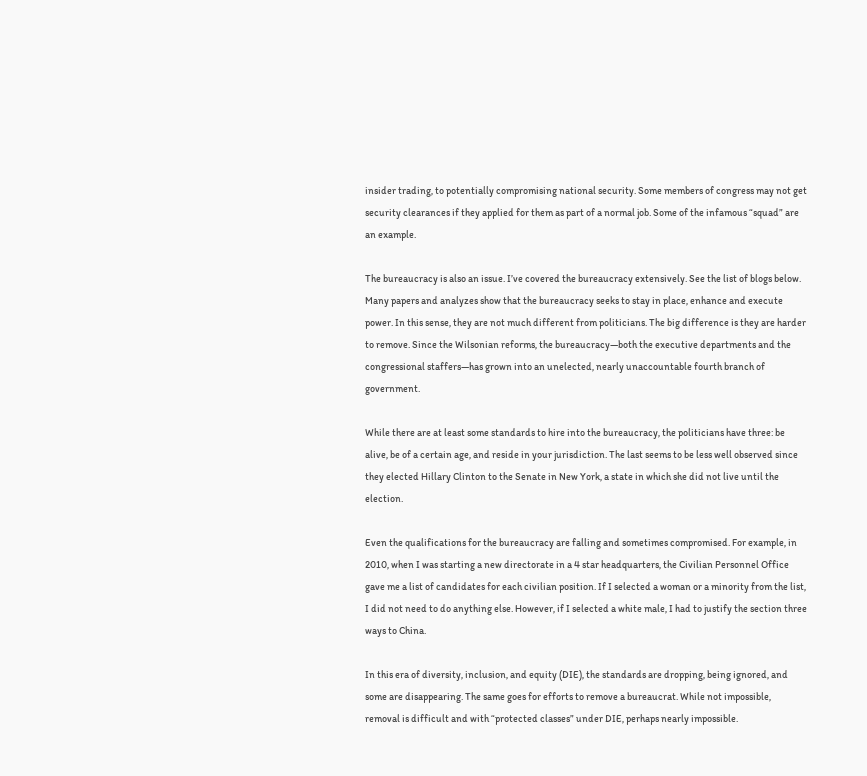insider trading, to potentially compromising national security. Some members of congress may not get security clearances if they applied for them as part of a normal job. Some of the infamous “squad” are an example.

The bureaucracy is also an issue. I’ve covered the bureaucracy extensively. See the list of blogs below. Many papers and analyzes show that the bureaucracy seeks to stay in place, enhance and execute power. In this sense, they are not much different from politicians. The big difference is they are harder to remove. Since the Wilsonian reforms, the bureaucracy—both the executive departments and the congressional staffers—has grown into an unelected, nearly unaccountable fourth branch of government.

While there are at least some standards to hire into the bureaucracy, the politicians have three: be alive, be of a certain age, and reside in your jurisdiction. The last seems to be less well observed since they elected Hillary Clinton to the Senate in New York, a state in which she did not live until the election.

Even the qualifications for the bureaucracy are falling and sometimes compromised. For example, in 2010, when I was starting a new directorate in a 4 star headquarters, the Civilian Personnel Office gave me a list of candidates for each civilian position. If I selected a woman or a minority from the list, I did not need to do anything else. However, if I selected a white male, I had to justify the section three ways to China.

In this era of diversity, inclusion, and equity (DIE), the standards are dropping, being ignored, and some are disappearing. The same goes for efforts to remove a bureaucrat. While not impossible, removal is difficult and with “protected classes” under DIE, perhaps nearly impossible.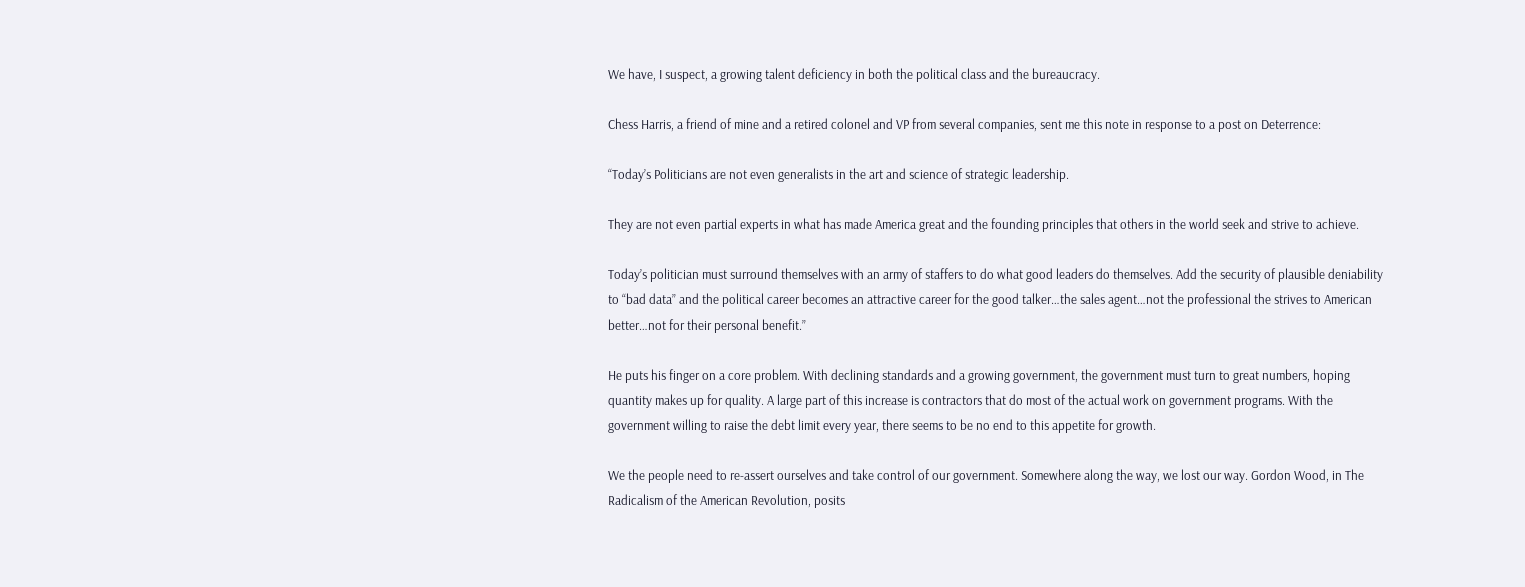We have, I suspect, a growing talent deficiency in both the political class and the bureaucracy.

Chess Harris, a friend of mine and a retired colonel and VP from several companies, sent me this note in response to a post on Deterrence:

“Today’s Politicians are not even generalists in the art and science of strategic leadership.

They are not even partial experts in what has made America great and the founding principles that others in the world seek and strive to achieve.

Today’s politician must surround themselves with an army of staffers to do what good leaders do themselves. Add the security of plausible deniability to “bad data” and the political career becomes an attractive career for the good talker…the sales agent…not the professional the strives to American better…not for their personal benefit.”

He puts his finger on a core problem. With declining standards and a growing government, the government must turn to great numbers, hoping quantity makes up for quality. A large part of this increase is contractors that do most of the actual work on government programs. With the government willing to raise the debt limit every year, there seems to be no end to this appetite for growth.

We the people need to re-assert ourselves and take control of our government. Somewhere along the way, we lost our way. Gordon Wood, in The Radicalism of the American Revolution, posits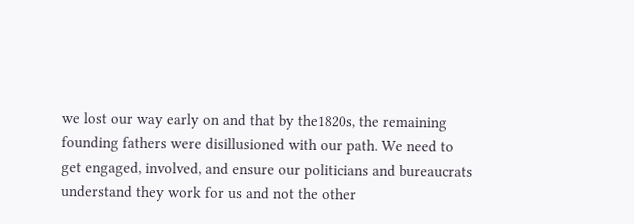we lost our way early on and that by the1820s, the remaining founding fathers were disillusioned with our path. We need to get engaged, involved, and ensure our politicians and bureaucrats understand they work for us and not the other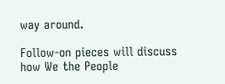way around.

Follow-on pieces will discuss how We the People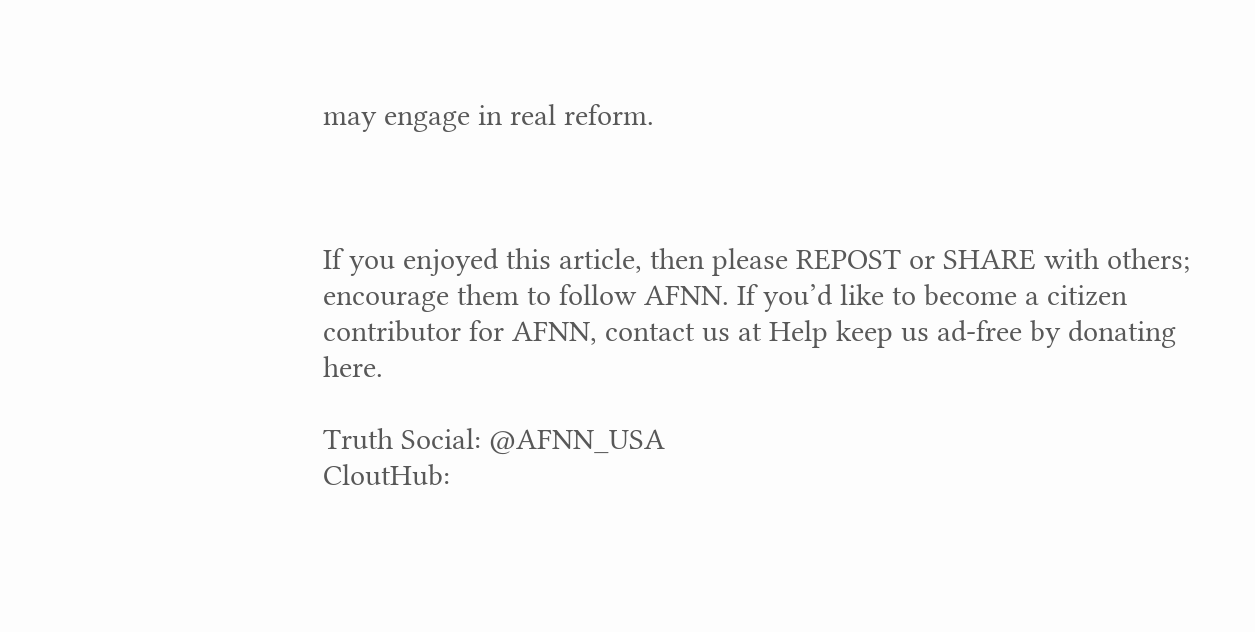may engage in real reform.



If you enjoyed this article, then please REPOST or SHARE with others; encourage them to follow AFNN. If you’d like to become a citizen contributor for AFNN, contact us at Help keep us ad-free by donating here.

Truth Social: @AFNN_USA
CloutHub: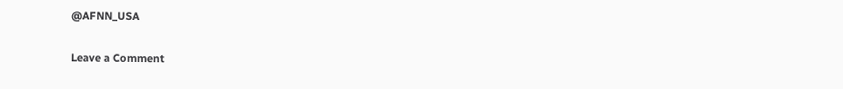@AFNN_USA


Leave a Comment